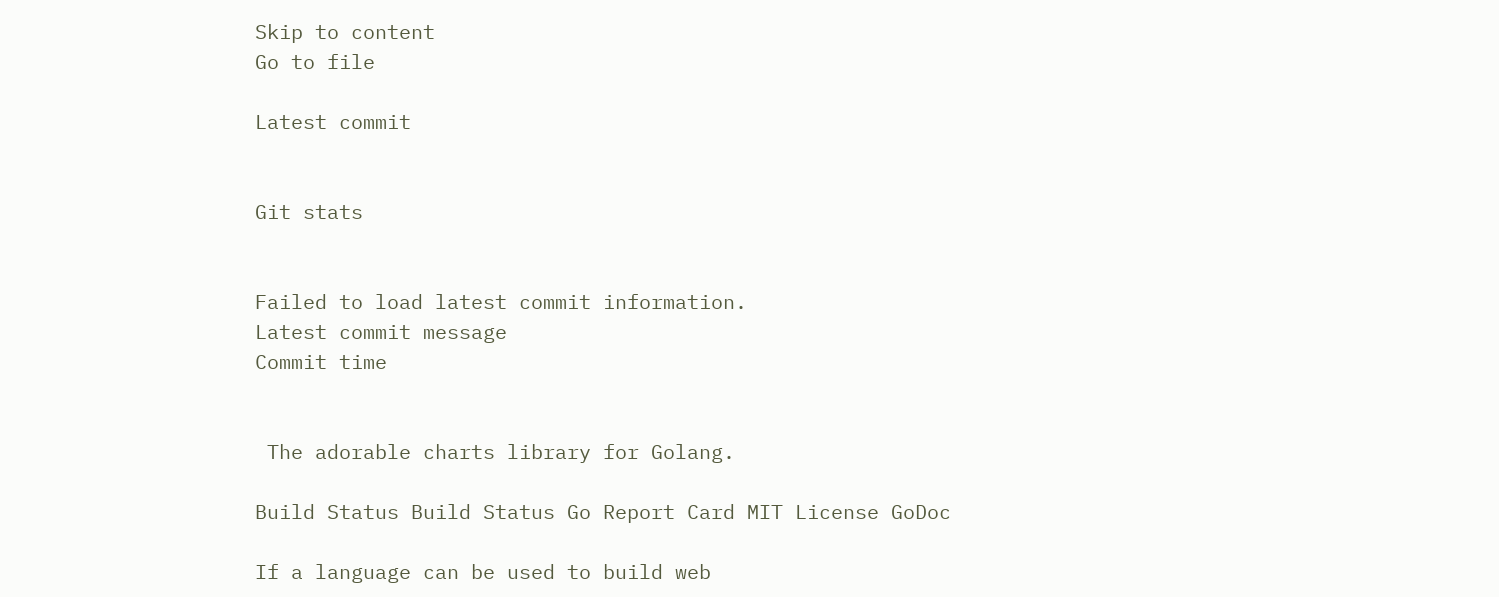Skip to content
Go to file

Latest commit


Git stats


Failed to load latest commit information.
Latest commit message
Commit time


 The adorable charts library for Golang.

Build Status Build Status Go Report Card MIT License GoDoc

If a language can be used to build web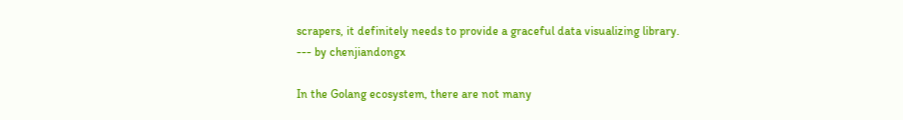scrapers, it definitely needs to provide a graceful data visualizing library. --- by chenjiandongx

In the Golang ecosystem, there are not many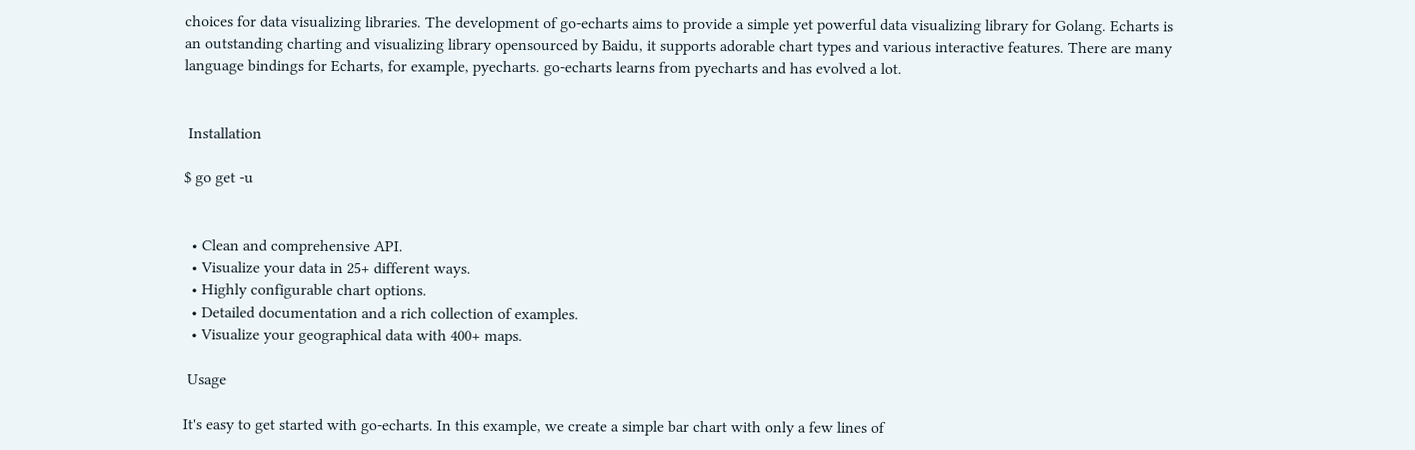choices for data visualizing libraries. The development of go-echarts aims to provide a simple yet powerful data visualizing library for Golang. Echarts is an outstanding charting and visualizing library opensourced by Baidu, it supports adorable chart types and various interactive features. There are many language bindings for Echarts, for example, pyecharts. go-echarts learns from pyecharts and has evolved a lot.


 Installation

$ go get -u


  • Clean and comprehensive API.
  • Visualize your data in 25+ different ways.
  • Highly configurable chart options.
  • Detailed documentation and a rich collection of examples.
  • Visualize your geographical data with 400+ maps.

 Usage

It's easy to get started with go-echarts. In this example, we create a simple bar chart with only a few lines of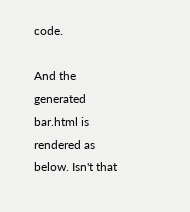code.

And the generated bar.html is rendered as below. Isn't that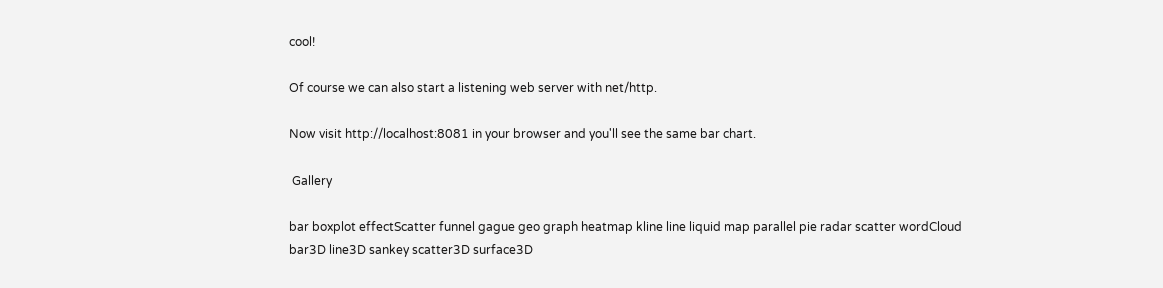cool!

Of course we can also start a listening web server with net/http.

Now visit http://localhost:8081 in your browser and you'll see the same bar chart.

 Gallery

bar boxplot effectScatter funnel gague geo graph heatmap kline line liquid map parallel pie radar scatter wordCloud bar3D line3D sankey scatter3D surface3D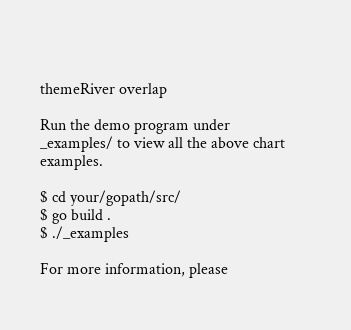themeRiver overlap

Run the demo program under _examples/ to view all the above chart examples.

$ cd your/gopath/src/
$ go build .
$ ./_examples

For more information, please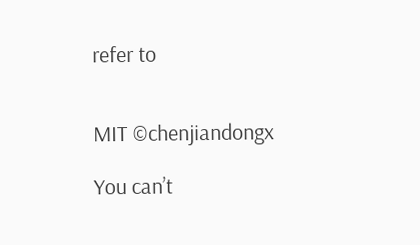refer to


MIT ©chenjiandongx

You can’t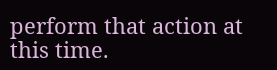perform that action at this time.